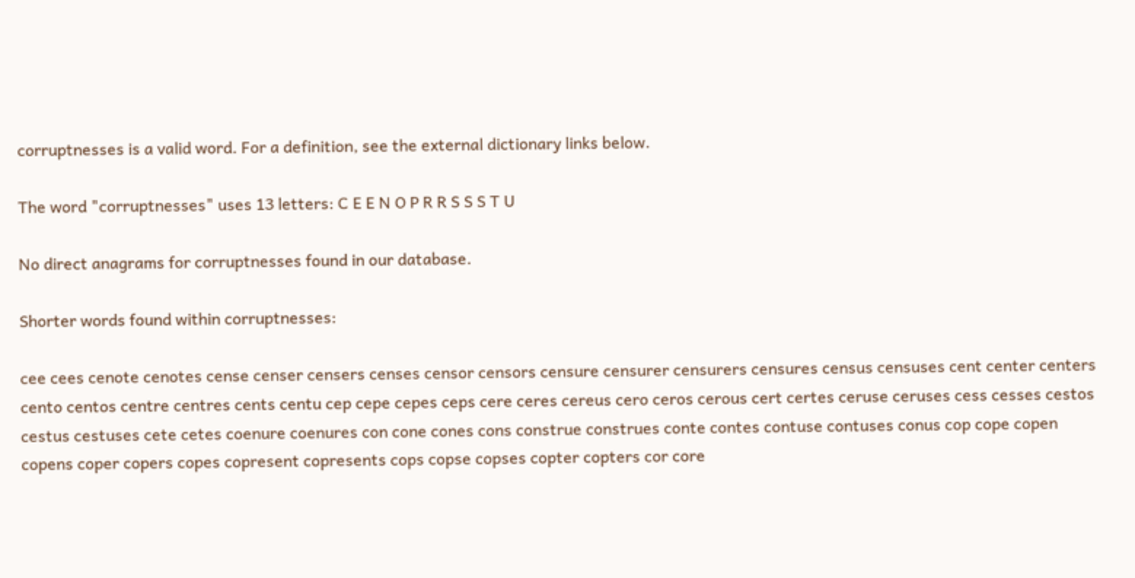corruptnesses is a valid word. For a definition, see the external dictionary links below.

The word "corruptnesses" uses 13 letters: C E E N O P R R S S S T U

No direct anagrams for corruptnesses found in our database.

Shorter words found within corruptnesses:

cee cees cenote cenotes cense censer censers censes censor censors censure censurer censurers censures census censuses cent center centers cento centos centre centres cents centu cep cepe cepes ceps cere ceres cereus cero ceros cerous cert certes ceruse ceruses cess cesses cestos cestus cestuses cete cetes coenure coenures con cone cones cons construe construes conte contes contuse contuses conus cop cope copen copens coper copers copes copresent copresents cops copse copses copter copters cor core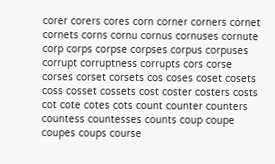corer corers cores corn corner corners cornet cornets corns cornu cornus cornuses cornute corp corps corpse corpses corpus corpuses corrupt corruptness corrupts cors corse corses corset corsets cos coses coset cosets coss cosset cossets cost coster costers costs cot cote cotes cots count counter counters countess countesses counts coup coupe coupes coups course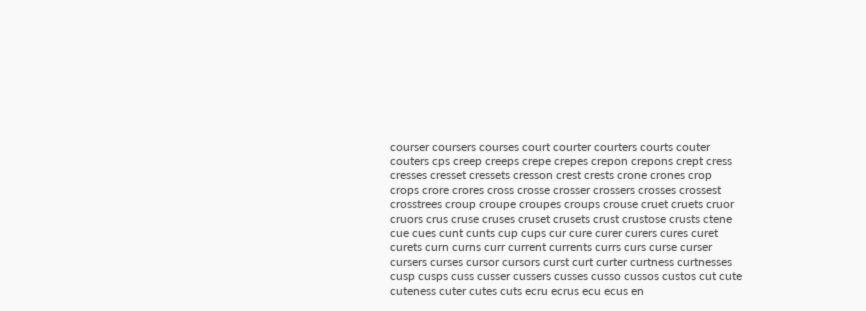courser coursers courses court courter courters courts couter couters cps creep creeps crepe crepes crepon crepons crept cress cresses cresset cressets cresson crest crests crone crones crop crops crore crores cross crosse crosser crossers crosses crossest crosstrees croup croupe croupes croups crouse cruet cruets cruor cruors crus cruse cruses cruset crusets crust crustose crusts ctene cue cues cunt cunts cup cups cur cure curer curers cures curet curets curn curns curr current currents currs curs curse curser cursers curses cursor cursors curst curt curter curtness curtnesses cusp cusps cuss cusser cussers cusses cusso cussos custos cut cute cuteness cuter cutes cuts ecru ecrus ecu ecus en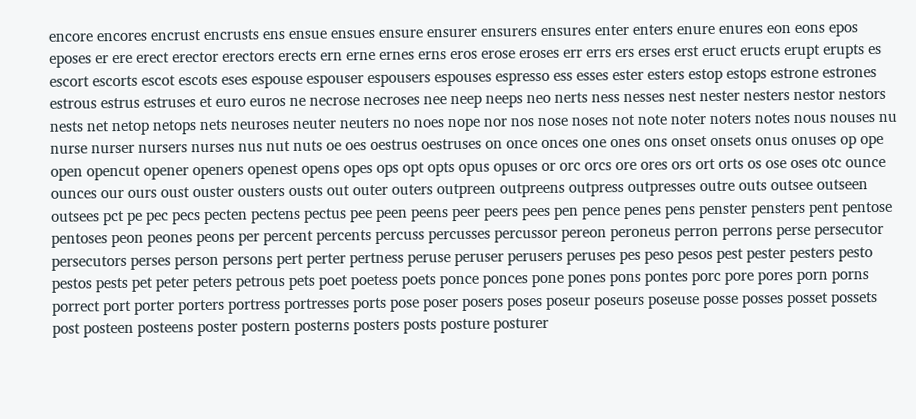encore encores encrust encrusts ens ensue ensues ensure ensurer ensurers ensures enter enters enure enures eon eons epos eposes er ere erect erector erectors erects ern erne ernes erns eros erose eroses err errs ers erses erst eruct eructs erupt erupts es escort escorts escot escots eses espouse espouser espousers espouses espresso ess esses ester esters estop estops estrone estrones estrous estrus estruses et euro euros ne necrose necroses nee neep neeps neo nerts ness nesses nest nester nesters nestor nestors nests net netop netops nets neuroses neuter neuters no noes nope nor nos nose noses not note noter noters notes nous nouses nu nurse nurser nursers nurses nus nut nuts oe oes oestrus oestruses on once onces one ones ons onset onsets onus onuses op ope open opencut opener openers openest opens opes ops opt opts opus opuses or orc orcs ore ores ors ort orts os ose oses otc ounce ounces our ours oust ouster ousters ousts out outer outers outpreen outpreens outpress outpresses outre outs outsee outseen outsees pct pe pec pecs pecten pectens pectus pee peen peens peer peers pees pen pence penes pens penster pensters pent pentose pentoses peon peones peons per percent percents percuss percusses percussor pereon peroneus perron perrons perse persecutor persecutors perses person persons pert perter pertness peruse peruser perusers peruses pes peso pesos pest pester pesters pesto pestos pests pet peter peters petrous pets poet poetess poets ponce ponces pone pones pons pontes porc pore pores porn porns porrect port porter porters portress portresses ports pose poser posers poses poseur poseurs poseuse posse posses posset possets post posteen posteens poster postern posterns posters posts posture posturer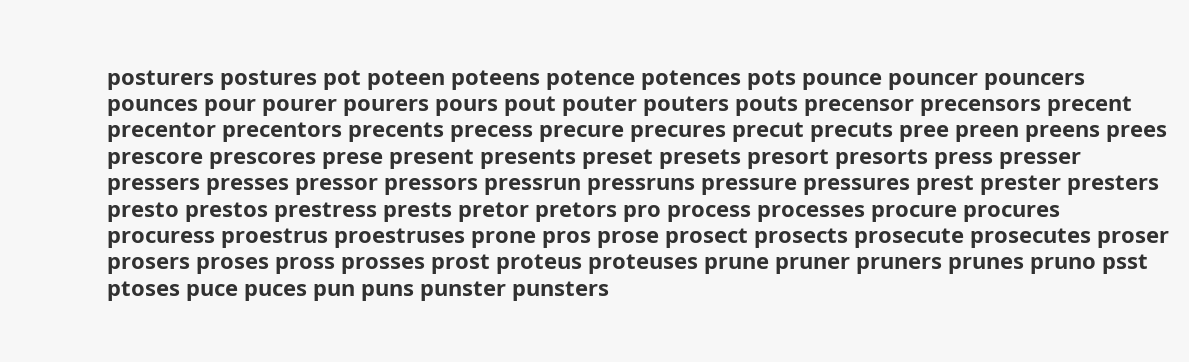posturers postures pot poteen poteens potence potences pots pounce pouncer pouncers pounces pour pourer pourers pours pout pouter pouters pouts precensor precensors precent precentor precentors precents precess precure precures precut precuts pree preen preens prees prescore prescores prese present presents preset presets presort presorts press presser pressers presses pressor pressors pressrun pressruns pressure pressures prest prester presters presto prestos prestress prests pretor pretors pro process processes procure procures procuress proestrus proestruses prone pros prose prosect prosects prosecute prosecutes proser prosers proses pross prosses prost proteus proteuses prune pruner pruners prunes pruno psst ptoses puce puces pun puns punster punsters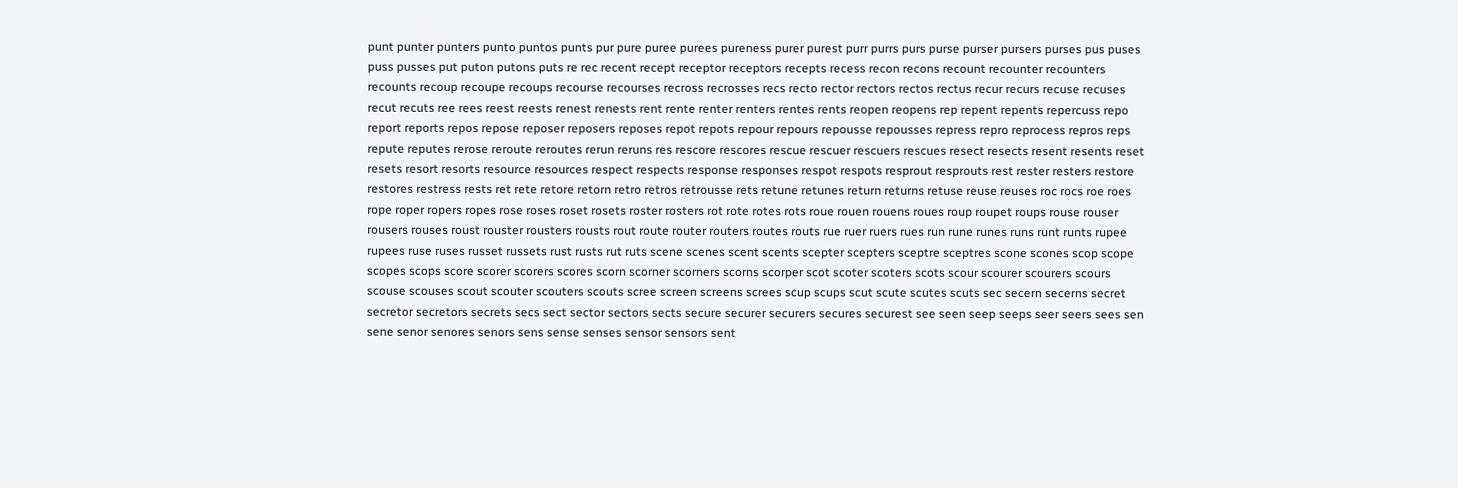punt punter punters punto puntos punts pur pure puree purees pureness purer purest purr purrs purs purse purser pursers purses pus puses puss pusses put puton putons puts re rec recent recept receptor receptors recepts recess recon recons recount recounter recounters recounts recoup recoupe recoups recourse recourses recross recrosses recs recto rector rectors rectos rectus recur recurs recuse recuses recut recuts ree rees reest reests renest renests rent rente renter renters rentes rents reopen reopens rep repent repents repercuss repo report reports repos repose reposer reposers reposes repot repots repour repours repousse repousses repress repro reprocess repros reps repute reputes rerose reroute reroutes rerun reruns res rescore rescores rescue rescuer rescuers rescues resect resects resent resents reset resets resort resorts resource resources respect respects response responses respot respots resprout resprouts rest rester resters restore restores restress rests ret rete retore retorn retro retros retrousse rets retune retunes return returns retuse reuse reuses roc rocs roe roes rope roper ropers ropes rose roses roset rosets roster rosters rot rote rotes rots roue rouen rouens roues roup roupet roups rouse rouser rousers rouses roust rouster rousters rousts rout route router routers routes routs rue ruer ruers rues run rune runes runs runt runts rupee rupees ruse ruses russet russets rust rusts rut ruts scene scenes scent scents scepter scepters sceptre sceptres scone scones scop scope scopes scops score scorer scorers scores scorn scorner scorners scorns scorper scot scoter scoters scots scour scourer scourers scours scouse scouses scout scouter scouters scouts scree screen screens screes scup scups scut scute scutes scuts sec secern secerns secret secretor secretors secrets secs sect sector sectors sects secure securer securers secures securest see seen seep seeps seer seers sees sen sene senor senores senors sens sense senses sensor sensors sent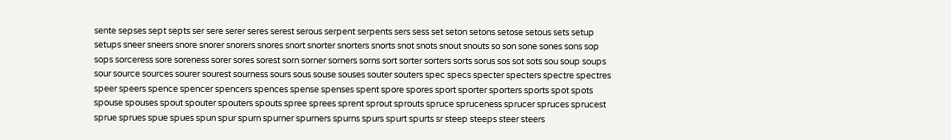sente sepses sept septs ser sere serer seres serest serous serpent serpents sers sess set seton setons setose setous sets setup setups sneer sneers snore snorer snorers snores snort snorter snorters snorts snot snots snout snouts so son sone sones sons sop sops sorceress sore soreness sorer sores sorest sorn sorner sorners sorns sort sorter sorters sorts sorus sos sot sots sou soup soups sour source sources sourer sourest sourness sours sous souse souses souter souters spec specs specter specters spectre spectres speer speers spence spencer spencers spences spense spenses spent spore spores sport sporter sporters sports spot spots spouse spouses spout spouter spouters spouts spree sprees sprent sprout sprouts spruce spruceness sprucer spruces sprucest sprue sprues spue spues spun spur spurn spurner spurners spurns spurs spurt spurts sr steep steeps steer steers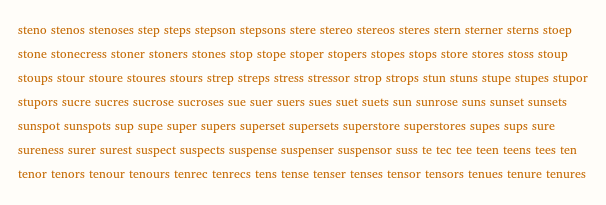steno stenos stenoses step steps stepson stepsons stere stereo stereos steres stern sterner sterns stoep stone stonecress stoner stoners stones stop stope stoper stopers stopes stops store stores stoss stoup stoups stour stoure stoures stours strep streps stress stressor strop strops stun stuns stupe stupes stupor stupors sucre sucres sucrose sucroses sue suer suers sues suet suets sun sunrose suns sunset sunsets sunspot sunspots sup supe super supers superset supersets superstore superstores supes sups sure sureness surer surest suspect suspects suspense suspenser suspensor suss te tec tee teen teens tees ten tenor tenors tenour tenours tenrec tenrecs tens tense tenser tenses tensor tensors tenues tenure tenures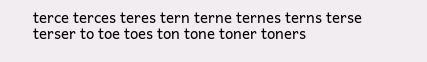terce terces teres tern terne ternes terns terse terser to toe toes ton tone toner toners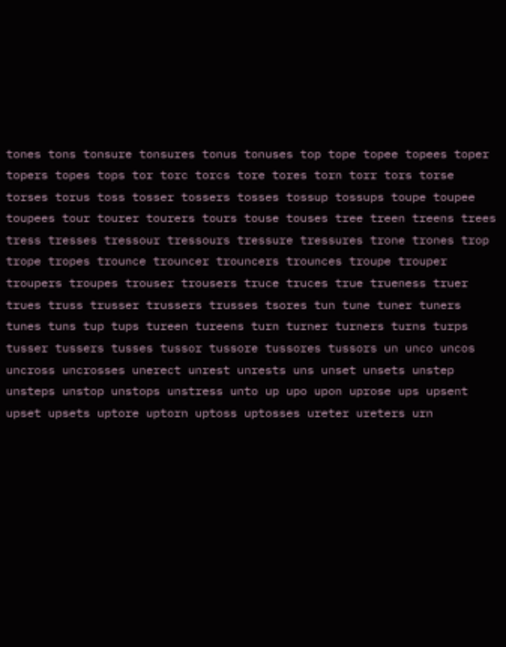tones tons tonsure tonsures tonus tonuses top tope topee topees toper topers topes tops tor torc torcs tore tores torn torr tors torse torses torus toss tosser tossers tosses tossup tossups toupe toupee toupees tour tourer tourers tours touse touses tree treen treens trees tress tresses tressour tressours tressure tressures trone trones trop trope tropes trounce trouncer trouncers trounces troupe trouper troupers troupes trouser trousers truce truces true trueness truer trues truss trusser trussers trusses tsores tun tune tuner tuners tunes tuns tup tups tureen tureens turn turner turners turns turps tusser tussers tusses tussor tussore tussores tussors un unco uncos uncross uncrosses unerect unrest unrests uns unset unsets unstep unsteps unstop unstops unstress unto up upo upon uprose ups upsent upset upsets uptore uptorn uptoss uptosses ureter ureters urn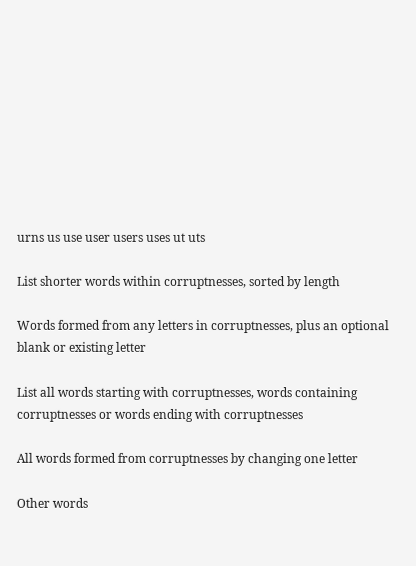urns us use user users uses ut uts

List shorter words within corruptnesses, sorted by length

Words formed from any letters in corruptnesses, plus an optional blank or existing letter

List all words starting with corruptnesses, words containing corruptnesses or words ending with corruptnesses

All words formed from corruptnesses by changing one letter

Other words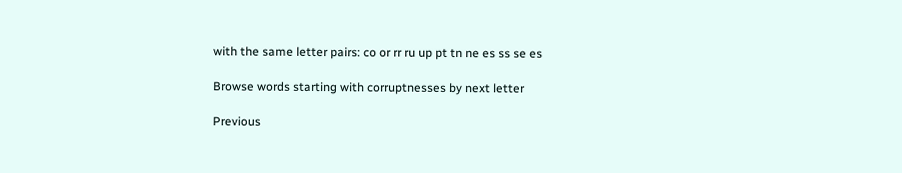with the same letter pairs: co or rr ru up pt tn ne es ss se es

Browse words starting with corruptnesses by next letter

Previous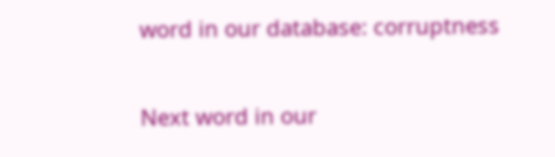word in our database: corruptness

Next word in our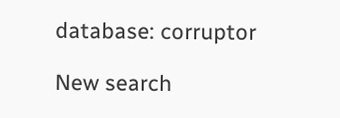database: corruptor

New search